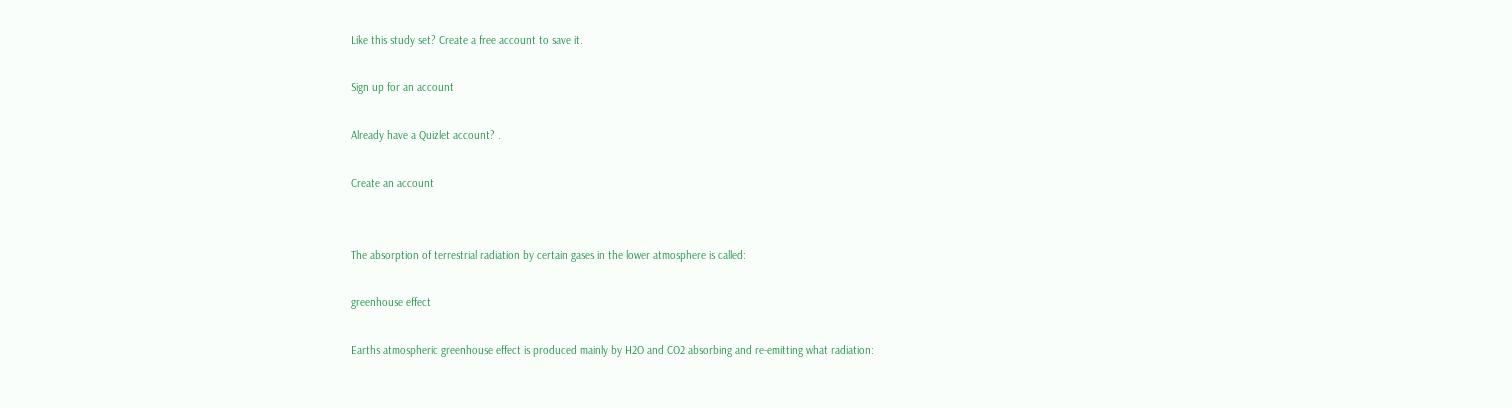Like this study set? Create a free account to save it.

Sign up for an account

Already have a Quizlet account? .

Create an account


The absorption of terrestrial radiation by certain gases in the lower atmosphere is called:

greenhouse effect

Earths atmospheric greenhouse effect is produced mainly by H2O and CO2 absorbing and re-emitting what radiation: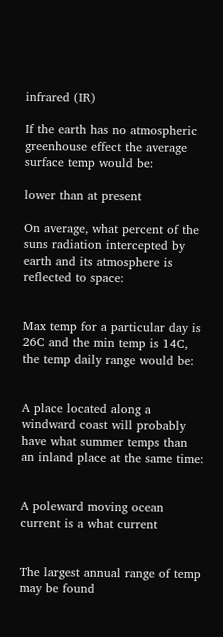infrared (IR)

If the earth has no atmospheric greenhouse effect the average surface temp would be:

lower than at present

On average, what percent of the suns radiation intercepted by earth and its atmosphere is reflected to space:


Max temp for a particular day is 26C and the min temp is 14C, the temp daily range would be:


A place located along a windward coast will probably have what summer temps than an inland place at the same time:


A poleward moving ocean current is a what current


The largest annual range of temp may be found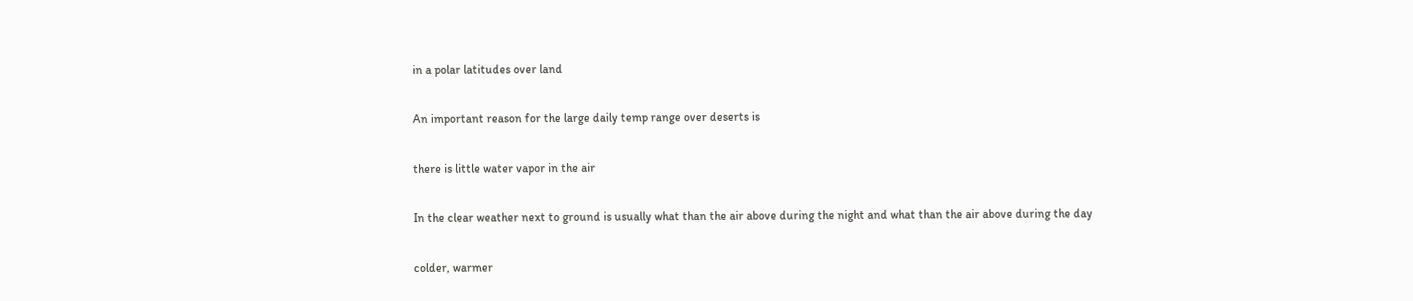in a polar latitudes over land

An important reason for the large daily temp range over deserts is

there is little water vapor in the air

In the clear weather next to ground is usually what than the air above during the night and what than the air above during the day

colder, warmer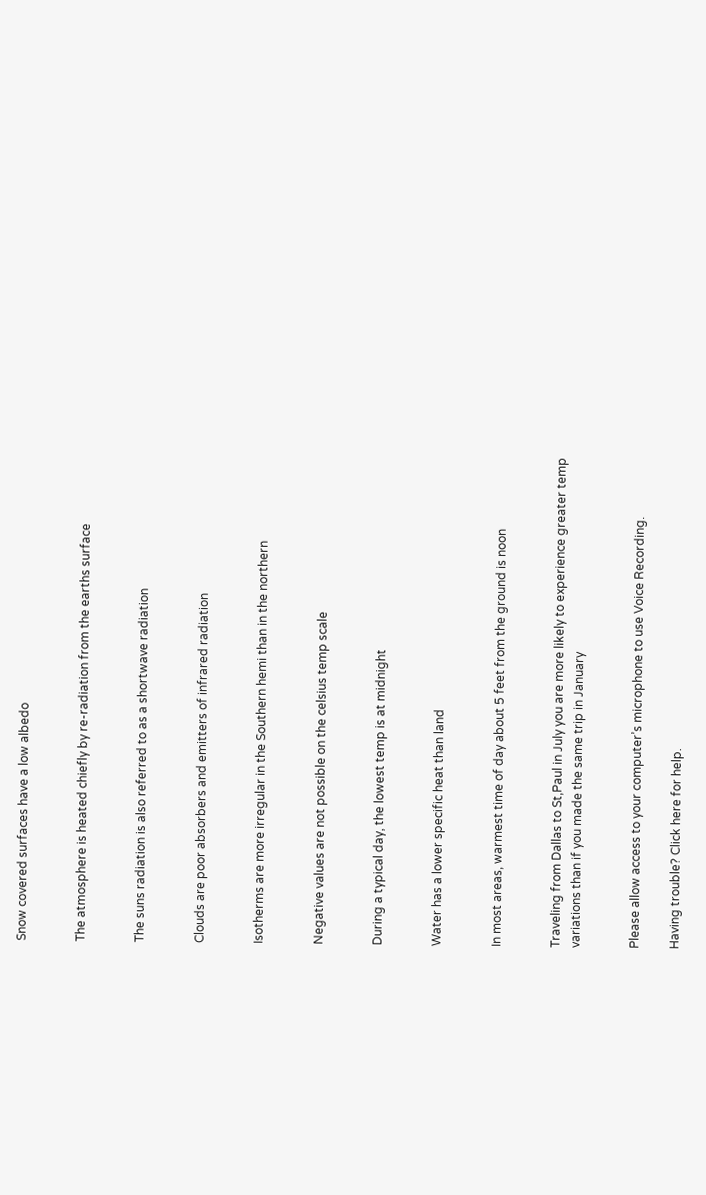Snow covered surfaces have a low albedo


The atmosphere is heated chiefly by re-radiation from the earths surface


The suns radiation is also referred to as a shortwave radiation


Clouds are poor absorbers and emitters of infrared radiation


Isotherms are more irregular in the Southern hemi than in the northern


Negative values are not possible on the celsius temp scale


During a typical day, the lowest temp is at midnight


Water has a lower specific heat than land


In most areas, warmest time of day about 5 feet from the ground is noon


Traveling from Dallas to St,Paul in July you are more likely to experience greater temp variations than if you made the same trip in January


Please allow access to your computer’s microphone to use Voice Recording.

Having trouble? Click here for help.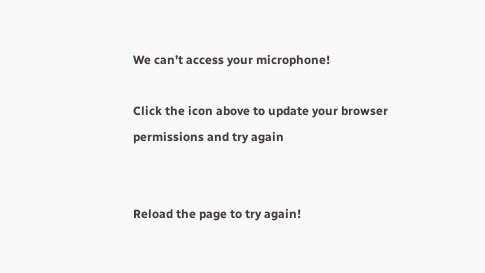We can’t access your microphone!

Click the icon above to update your browser permissions and try again


Reload the page to try again!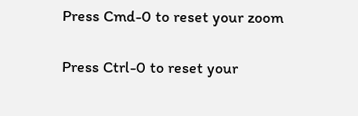Press Cmd-0 to reset your zoom

Press Ctrl-0 to reset your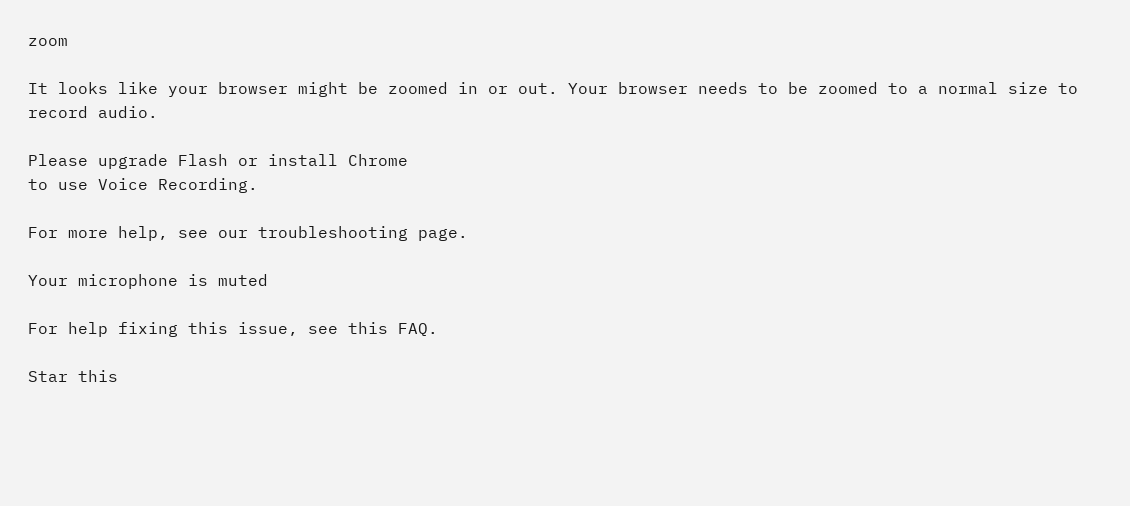zoom

It looks like your browser might be zoomed in or out. Your browser needs to be zoomed to a normal size to record audio.

Please upgrade Flash or install Chrome
to use Voice Recording.

For more help, see our troubleshooting page.

Your microphone is muted

For help fixing this issue, see this FAQ.

Star this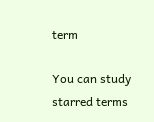term

You can study starred terms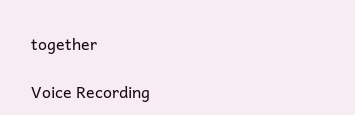together

Voice Recording